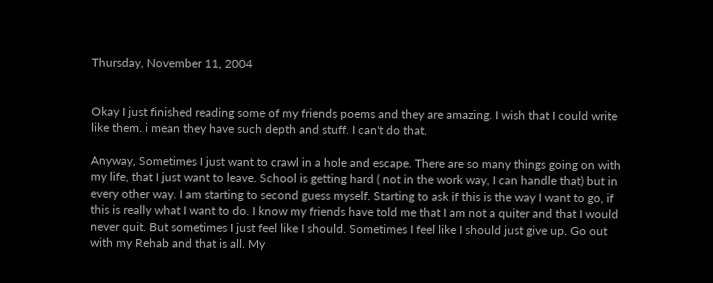Thursday, November 11, 2004


Okay I just finished reading some of my friends poems and they are amazing. I wish that I could write like them. i mean they have such depth and stuff. I can't do that.

Anyway, Sometimes I just want to crawl in a hole and escape. There are so many things going on with my life, that I just want to leave. School is getting hard ( not in the work way, I can handle that) but in every other way. I am starting to second guess myself. Starting to ask if this is the way I want to go, if this is really what I want to do. I know my friends have told me that I am not a quiter and that I would never quit. But sometimes I just feel like I should. Sometimes I feel like I should just give up. Go out with my Rehab and that is all. My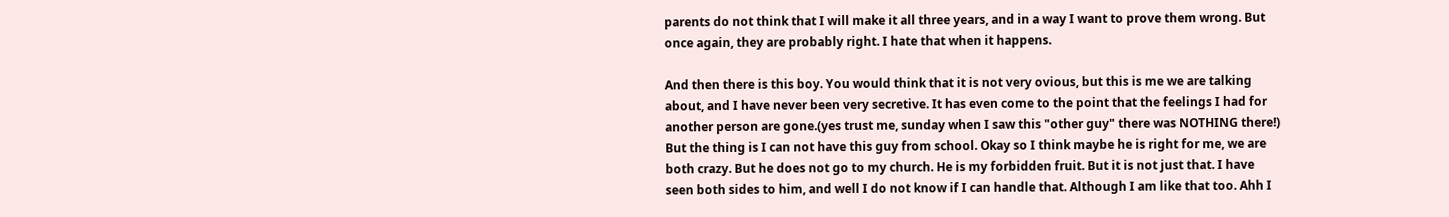parents do not think that I will make it all three years, and in a way I want to prove them wrong. But once again, they are probably right. I hate that when it happens.

And then there is this boy. You would think that it is not very ovious, but this is me we are talking about, and I have never been very secretive. It has even come to the point that the feelings I had for another person are gone.(yes trust me, sunday when I saw this "other guy" there was NOTHING there!) But the thing is I can not have this guy from school. Okay so I think maybe he is right for me, we are both crazy. But he does not go to my church. He is my forbidden fruit. But it is not just that. I have seen both sides to him, and well I do not know if I can handle that. Although I am like that too. Ahh I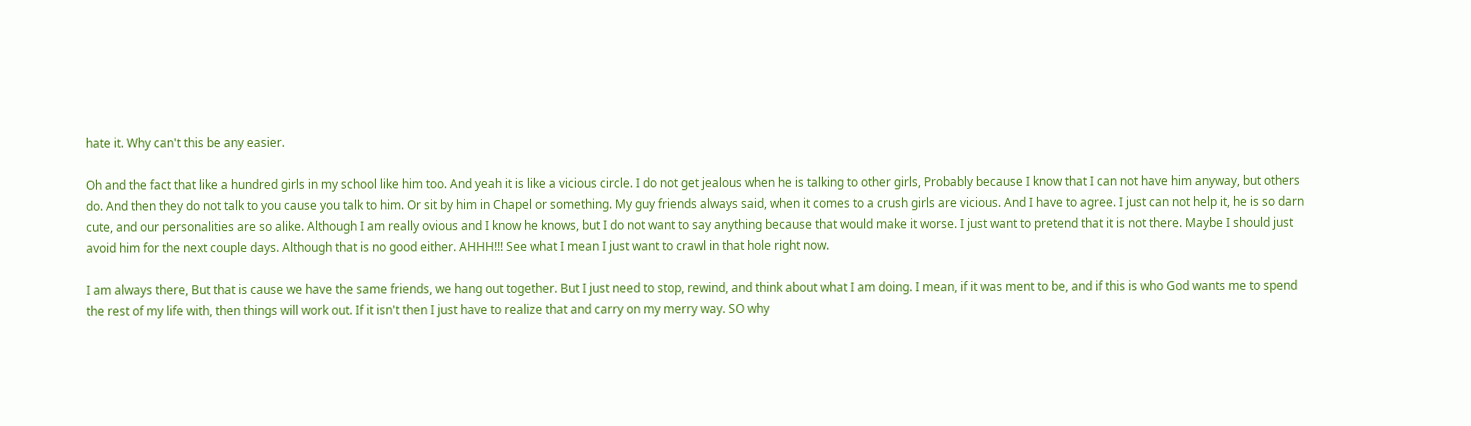hate it. Why can't this be any easier.

Oh and the fact that like a hundred girls in my school like him too. And yeah it is like a vicious circle. I do not get jealous when he is talking to other girls, Probably because I know that I can not have him anyway, but others do. And then they do not talk to you cause you talk to him. Or sit by him in Chapel or something. My guy friends always said, when it comes to a crush girls are vicious. And I have to agree. I just can not help it, he is so darn cute, and our personalities are so alike. Although I am really ovious and I know he knows, but I do not want to say anything because that would make it worse. I just want to pretend that it is not there. Maybe I should just avoid him for the next couple days. Although that is no good either. AHHH!!! See what I mean I just want to crawl in that hole right now.

I am always there, But that is cause we have the same friends, we hang out together. But I just need to stop, rewind, and think about what I am doing. I mean, if it was ment to be, and if this is who God wants me to spend the rest of my life with, then things will work out. If it isn't then I just have to realize that and carry on my merry way. SO why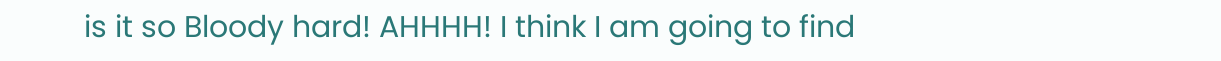is it so Bloody hard! AHHHH! I think I am going to find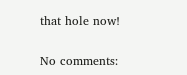that hole now!

No comments: